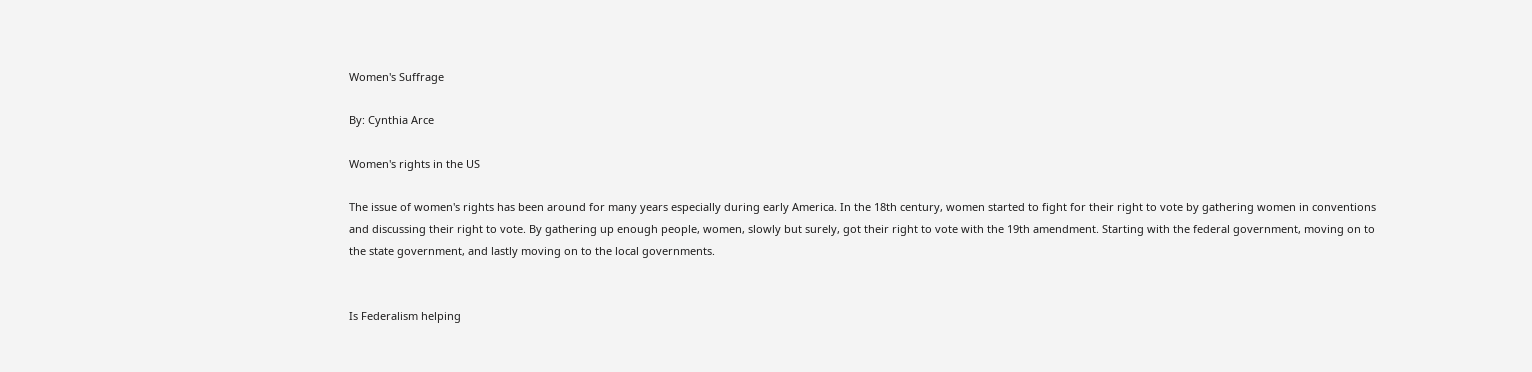Women's Suffrage

By: Cynthia Arce

Women's rights in the US

The issue of women's rights has been around for many years especially during early America. In the 18th century, women started to fight for their right to vote by gathering women in conventions and discussing their right to vote. By gathering up enough people, women, slowly but surely, got their right to vote with the 19th amendment. Starting with the federal government, moving on to the state government, and lastly moving on to the local governments.


Is Federalism helping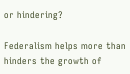or hindering?

Federalism helps more than hinders the growth of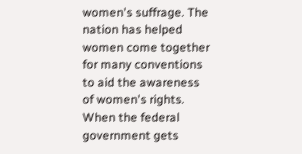women's suffrage. The nation has helped women come together for many conventions to aid the awareness of women's rights. When the federal government gets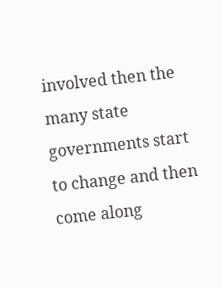involved then the many state governments start to change and then come along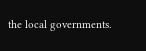the local governments.